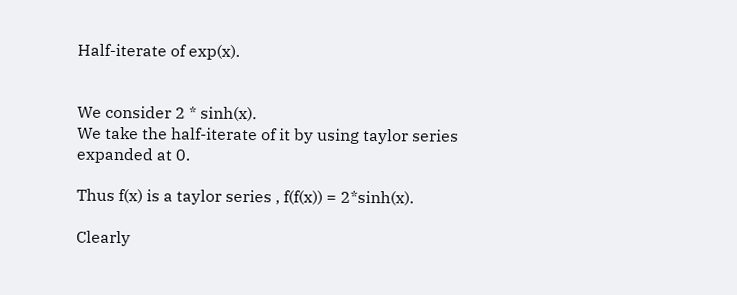Half-iterate of exp(x).


We consider 2 * sinh(x).
We take the half-iterate of it by using taylor series expanded at 0.

Thus f(x) is a taylor series , f(f(x)) = 2*sinh(x).

Clearly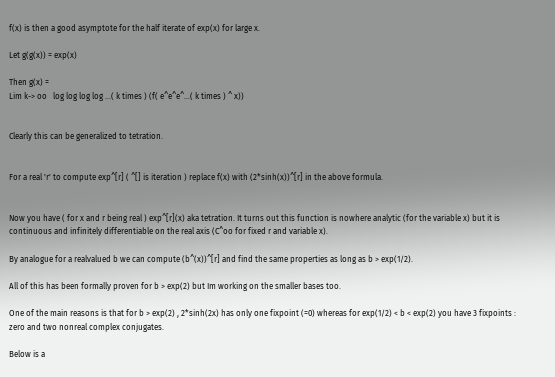f(x) is then a good asymptote for the half iterate of exp(x) for large x.

Let g(g(x)) = exp(x)

Then g(x) =
Lim k-> oo   log log log log ...( k times ) (f( e^e^e^...( k times ) ^ x))


Clearly this can be generalized to tetration.


For a real 'r' to compute exp^[r] ( ^[] is iteration ) replace f(x) with (2*sinh(x))^[r] in the above formula.


Now you have ( for x and r being real ) exp^[r](x) aka tetration. It turns out this function is nowhere analytic (for the variable x) but it is continuous and infinitely differentiable on the real axis (C^oo for fixed r and variable x).

By analogue for a realvalued b we can compute (b^(x))^[r] and find the same properties as long as b > exp(1/2).

All of this has been formally proven for b > exp(2) but Im working on the smaller bases too.

One of the main reasons is that for b > exp(2) , 2*sinh(2x) has only one fixpoint (=0) whereas for exp(1/2) < b < exp(2) you have 3 fixpoints : zero and two nonreal complex conjugates.

Below is a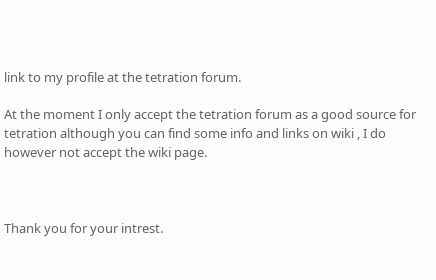link to my profile at the tetration forum.

At the moment I only accept the tetration forum as a good source for tetration although you can find some info and links on wiki , I do however not accept the wiki page.



Thank you for your intrest.